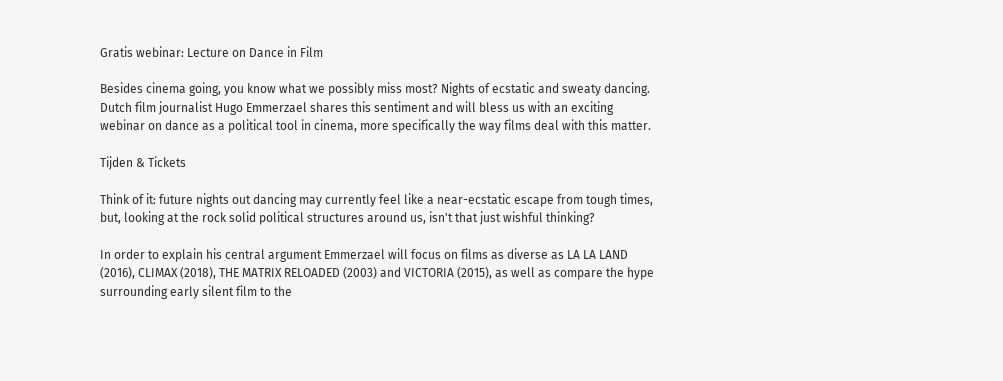Gratis webinar: Lecture on Dance in Film

Besides cinema going, you know what we possibly miss most? Nights of ecstatic and sweaty dancing. Dutch film journalist Hugo Emmerzael shares this sentiment and will bless us with an exciting webinar on dance as a political tool in cinema, more specifically the way films deal with this matter.

Tijden & Tickets

Think of it: future nights out dancing may currently feel like a near-ecstatic escape from tough times, but, looking at the rock solid political structures around us, isn't that just wishful thinking?

In order to explain his central argument Emmerzael will focus on films as diverse as LA LA LAND (2016), CLIMAX (2018), THE MATRIX RELOADED (2003) and VICTORIA (2015), as well as compare the hype surrounding early silent film to the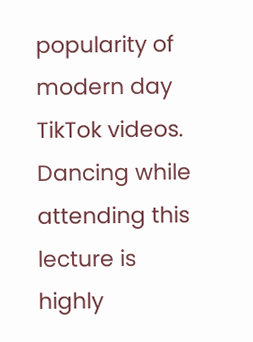popularity of modern day TikTok videos. Dancing while attending this lecture is highly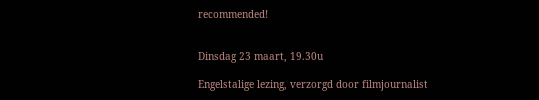recommended!


Dinsdag 23 maart, 19.30u

Engelstalige lezing, verzorgd door filmjournalist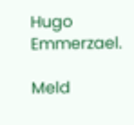Hugo Emmerzael.

Meld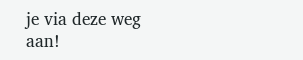je via deze weg aan!